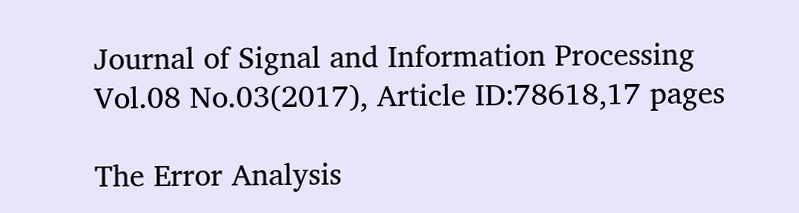Journal of Signal and Information Processing
Vol.08 No.03(2017), Article ID:78618,17 pages

The Error Analysis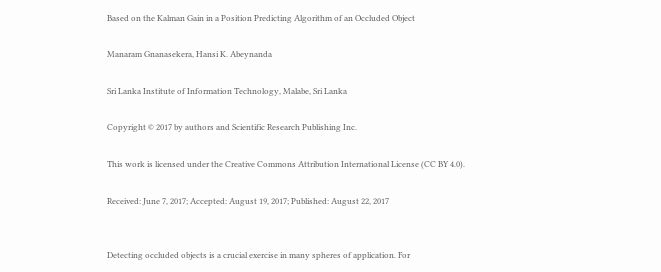Based on the Kalman Gain in a Position Predicting Algorithm of an Occluded Object

Manaram Gnanasekera, Hansi K. Abeynanda

Sri Lanka Institute of Information Technology, Malabe, Sri Lanka

Copyright © 2017 by authors and Scientific Research Publishing Inc.

This work is licensed under the Creative Commons Attribution International License (CC BY 4.0).

Received: June 7, 2017; Accepted: August 19, 2017; Published: August 22, 2017


Detecting occluded objects is a crucial exercise in many spheres of application. For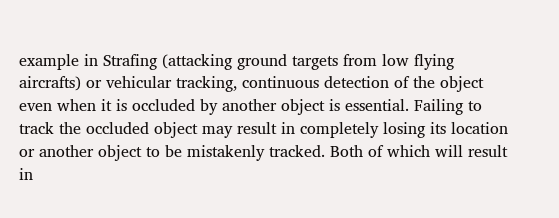example in Strafing (attacking ground targets from low flying aircrafts) or vehicular tracking, continuous detection of the object even when it is occluded by another object is essential. Failing to track the occluded object may result in completely losing its location or another object to be mistakenly tracked. Both of which will result in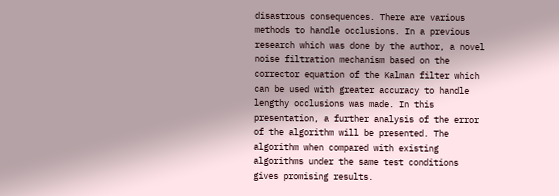disastrous consequences. There are various methods to handle occlusions. In a previous research which was done by the author, a novel noise filtration mechanism based on the corrector equation of the Kalman filter which can be used with greater accuracy to handle lengthy occlusions was made. In this presentation, a further analysis of the error of the algorithm will be presented. The algorithm when compared with existing algorithms under the same test conditions gives promising results.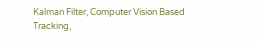Kalman Filter, Computer Vision Based Tracking,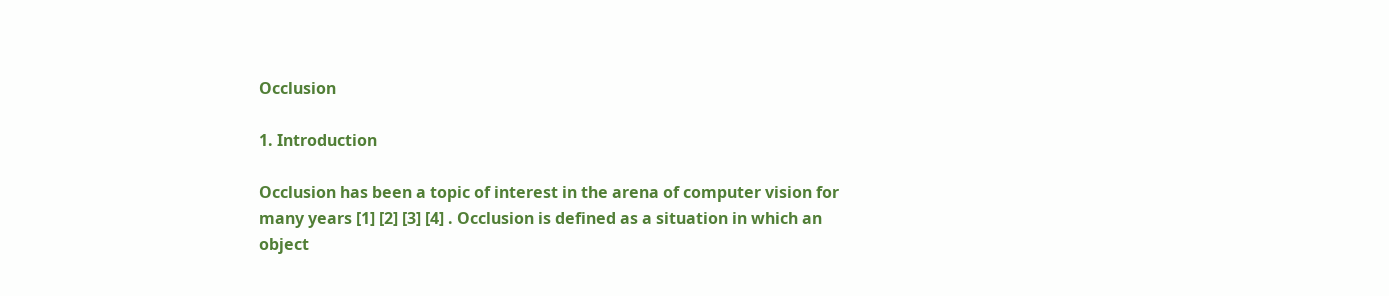Occlusion

1. Introduction

Occlusion has been a topic of interest in the arena of computer vision for many years [1] [2] [3] [4] . Occlusion is defined as a situation in which an object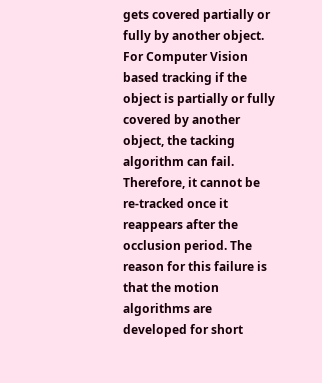gets covered partially or fully by another object. For Computer Vision based tracking if the object is partially or fully covered by another object, the tacking algorithm can fail. Therefore, it cannot be re-tracked once it reappears after the occlusion period. The reason for this failure is that the motion algorithms are developed for short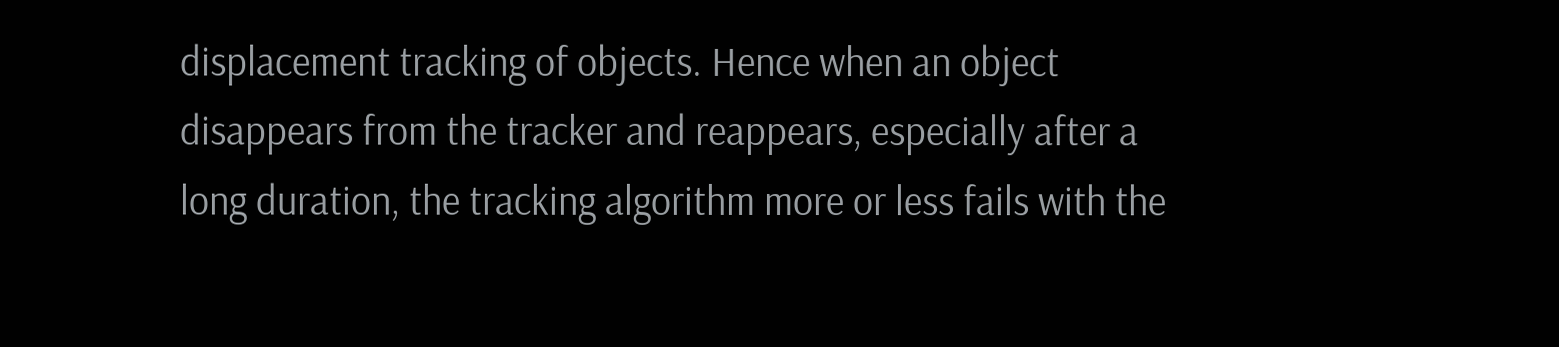displacement tracking of objects. Hence when an object disappears from the tracker and reappears, especially after a long duration, the tracking algorithm more or less fails with the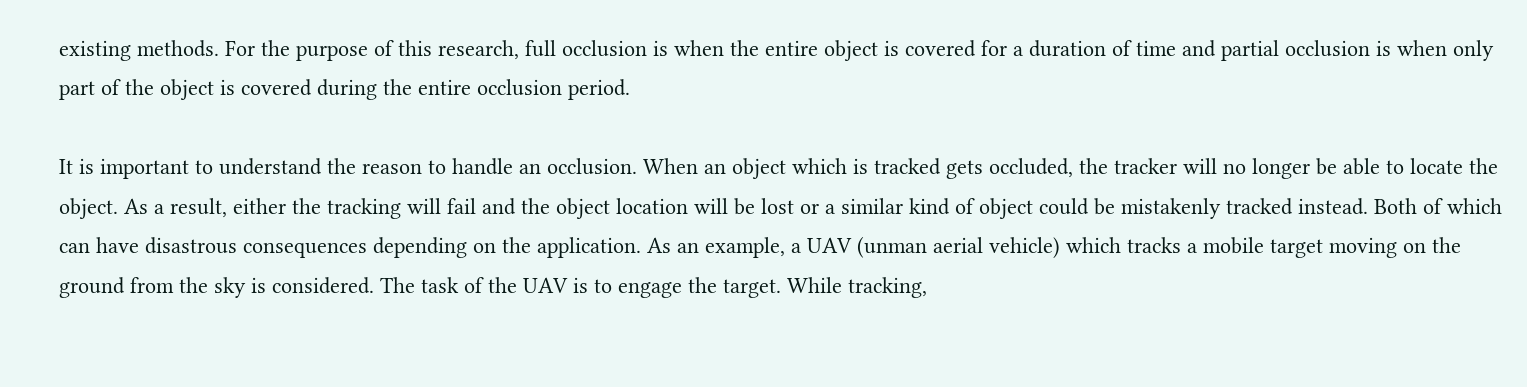existing methods. For the purpose of this research, full occlusion is when the entire object is covered for a duration of time and partial occlusion is when only part of the object is covered during the entire occlusion period.

It is important to understand the reason to handle an occlusion. When an object which is tracked gets occluded, the tracker will no longer be able to locate the object. As a result, either the tracking will fail and the object location will be lost or a similar kind of object could be mistakenly tracked instead. Both of which can have disastrous consequences depending on the application. As an example, a UAV (unman aerial vehicle) which tracks a mobile target moving on the ground from the sky is considered. The task of the UAV is to engage the target. While tracking,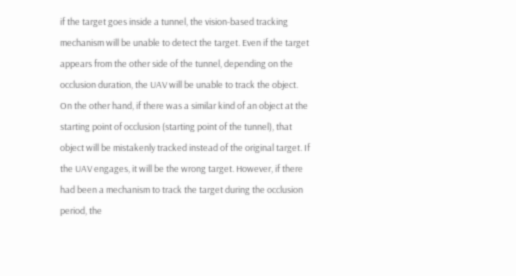if the target goes inside a tunnel, the vision-based tracking mechanism will be unable to detect the target. Even if the target appears from the other side of the tunnel, depending on the occlusion duration, the UAV will be unable to track the object. On the other hand, if there was a similar kind of an object at the starting point of occlusion (starting point of the tunnel), that object will be mistakenly tracked instead of the original target. If the UAV engages, it will be the wrong target. However, if there had been a mechanism to track the target during the occlusion period, the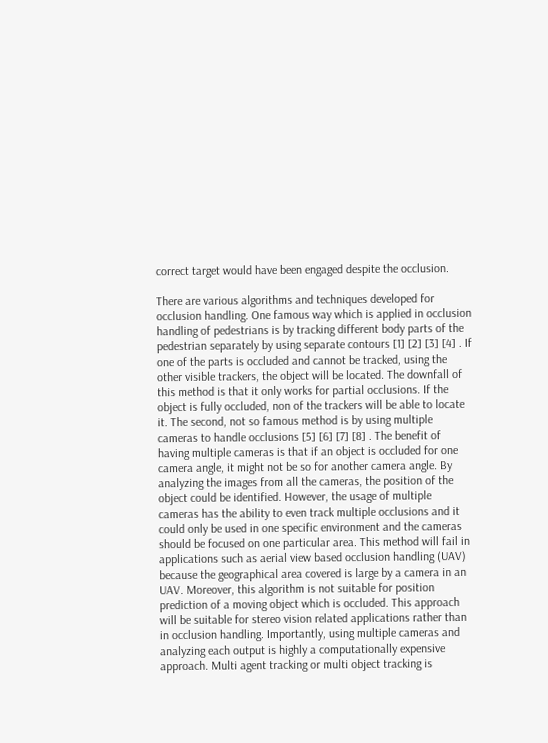correct target would have been engaged despite the occlusion.

There are various algorithms and techniques developed for occlusion handling. One famous way which is applied in occlusion handling of pedestrians is by tracking different body parts of the pedestrian separately by using separate contours [1] [2] [3] [4] . If one of the parts is occluded and cannot be tracked, using the other visible trackers, the object will be located. The downfall of this method is that it only works for partial occlusions. If the object is fully occluded, non of the trackers will be able to locate it. The second, not so famous method is by using multiple cameras to handle occlusions [5] [6] [7] [8] . The benefit of having multiple cameras is that if an object is occluded for one camera angle, it might not be so for another camera angle. By analyzing the images from all the cameras, the position of the object could be identified. However, the usage of multiple cameras has the ability to even track multiple occlusions and it could only be used in one specific environment and the cameras should be focused on one particular area. This method will fail in applications such as aerial view based occlusion handling (UAV) because the geographical area covered is large by a camera in an UAV. Moreover, this algorithm is not suitable for position prediction of a moving object which is occluded. This approach will be suitable for stereo vision related applications rather than in occlusion handling. Importantly, using multiple cameras and analyzing each output is highly a computationally expensive approach. Multi agent tracking or multi object tracking is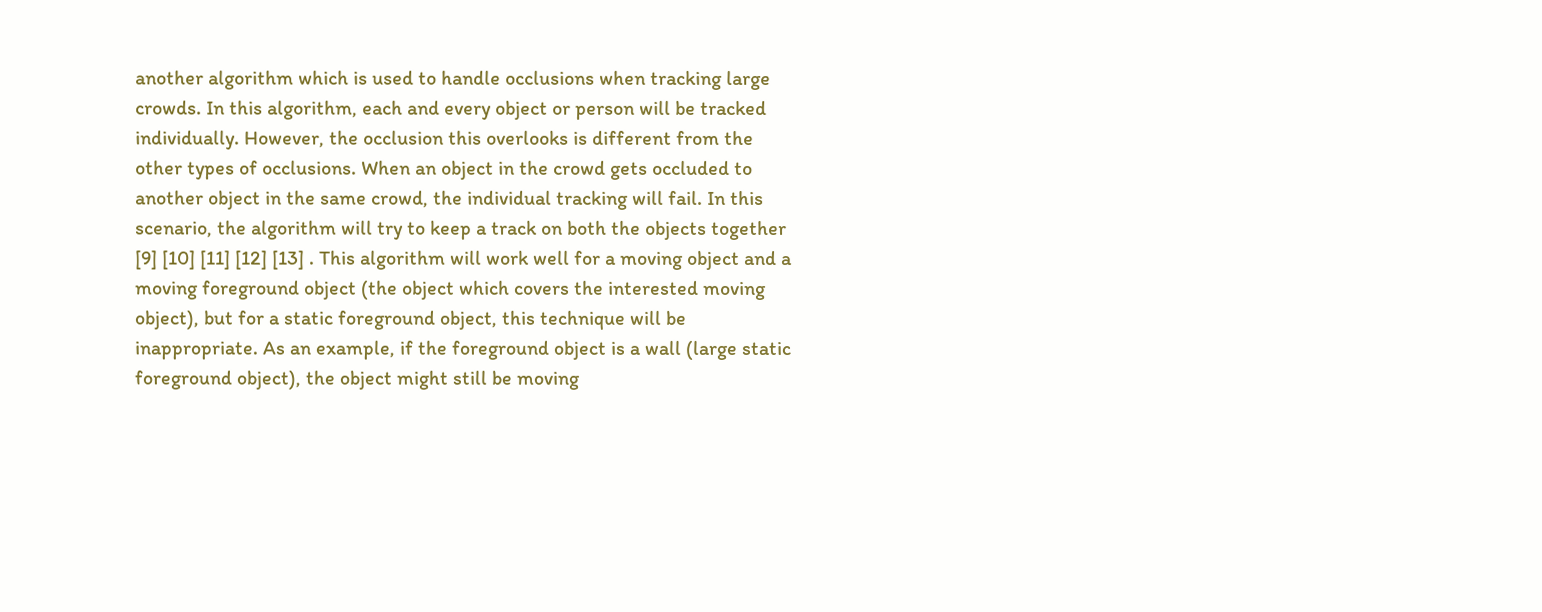another algorithm which is used to handle occlusions when tracking large crowds. In this algorithm, each and every object or person will be tracked individually. However, the occlusion this overlooks is different from the other types of occlusions. When an object in the crowd gets occluded to another object in the same crowd, the individual tracking will fail. In this scenario, the algorithm will try to keep a track on both the objects together [9] [10] [11] [12] [13] . This algorithm will work well for a moving object and a moving foreground object (the object which covers the interested moving object), but for a static foreground object, this technique will be inappropriate. As an example, if the foreground object is a wall (large static foreground object), the object might still be moving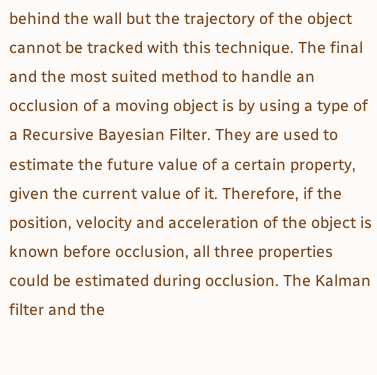behind the wall but the trajectory of the object cannot be tracked with this technique. The final and the most suited method to handle an occlusion of a moving object is by using a type of a Recursive Bayesian Filter. They are used to estimate the future value of a certain property, given the current value of it. Therefore, if the position, velocity and acceleration of the object is known before occlusion, all three properties could be estimated during occlusion. The Kalman filter and the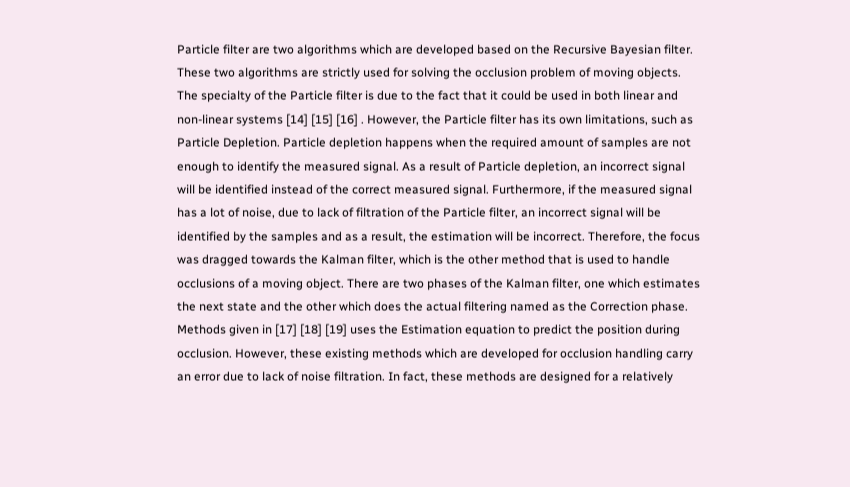Particle filter are two algorithms which are developed based on the Recursive Bayesian filter. These two algorithms are strictly used for solving the occlusion problem of moving objects. The specialty of the Particle filter is due to the fact that it could be used in both linear and non-linear systems [14] [15] [16] . However, the Particle filter has its own limitations, such as Particle Depletion. Particle depletion happens when the required amount of samples are not enough to identify the measured signal. As a result of Particle depletion, an incorrect signal will be identified instead of the correct measured signal. Furthermore, if the measured signal has a lot of noise, due to lack of filtration of the Particle filter, an incorrect signal will be identified by the samples and as a result, the estimation will be incorrect. Therefore, the focus was dragged towards the Kalman filter, which is the other method that is used to handle occlusions of a moving object. There are two phases of the Kalman filter, one which estimates the next state and the other which does the actual filtering named as the Correction phase. Methods given in [17] [18] [19] uses the Estimation equation to predict the position during occlusion. However, these existing methods which are developed for occlusion handling carry an error due to lack of noise filtration. In fact, these methods are designed for a relatively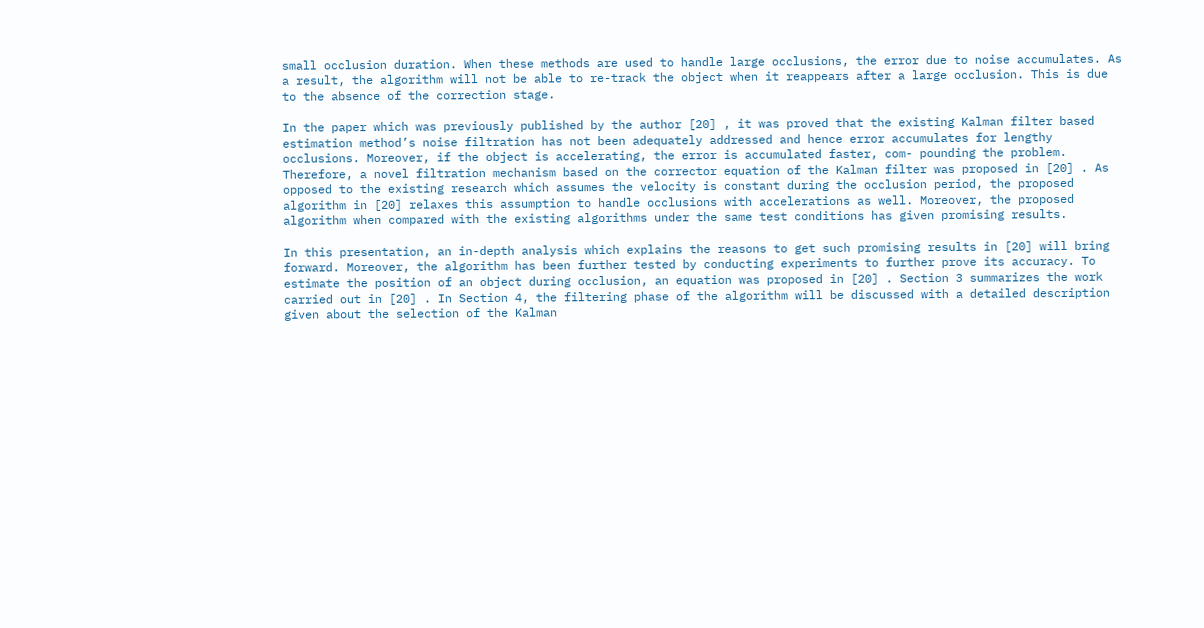small occlusion duration. When these methods are used to handle large occlusions, the error due to noise accumulates. As a result, the algorithm will not be able to re-track the object when it reappears after a large occlusion. This is due to the absence of the correction stage.

In the paper which was previously published by the author [20] , it was proved that the existing Kalman filter based estimation method’s noise filtration has not been adequately addressed and hence error accumulates for lengthy occlusions. Moreover, if the object is accelerating, the error is accumulated faster, com- pounding the problem. Therefore, a novel filtration mechanism based on the corrector equation of the Kalman filter was proposed in [20] . As opposed to the existing research which assumes the velocity is constant during the occlusion period, the proposed algorithm in [20] relaxes this assumption to handle occlusions with accelerations as well. Moreover, the proposed algorithm when compared with the existing algorithms under the same test conditions has given promising results.

In this presentation, an in-depth analysis which explains the reasons to get such promising results in [20] will bring forward. Moreover, the algorithm has been further tested by conducting experiments to further prove its accuracy. To estimate the position of an object during occlusion, an equation was proposed in [20] . Section 3 summarizes the work carried out in [20] . In Section 4, the filtering phase of the algorithm will be discussed with a detailed description given about the selection of the Kalman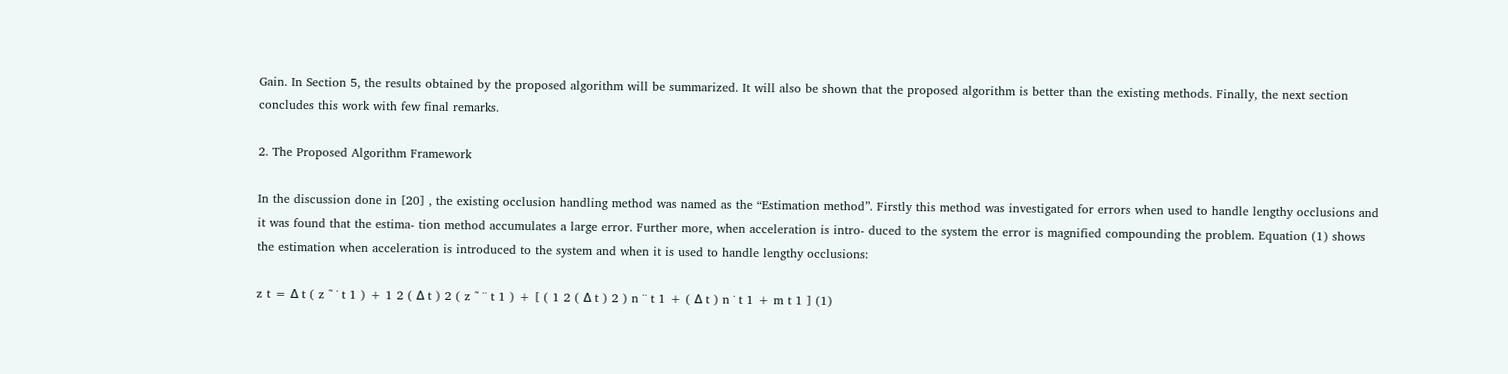Gain. In Section 5, the results obtained by the proposed algorithm will be summarized. It will also be shown that the proposed algorithm is better than the existing methods. Finally, the next section concludes this work with few final remarks.

2. The Proposed Algorithm Framework

In the discussion done in [20] , the existing occlusion handling method was named as the “Estimation method”. Firstly this method was investigated for errors when used to handle lengthy occlusions and it was found that the estima- tion method accumulates a large error. Further more, when acceleration is intro- duced to the system the error is magnified compounding the problem. Equation (1) shows the estimation when acceleration is introduced to the system and when it is used to handle lengthy occlusions:

z t = Δ t ( z ˜ ˙ t 1 ) + 1 2 ( Δ t ) 2 ( z ˜ ¨ t 1 ) + [ ( 1 2 ( Δ t ) 2 ) n ¨ t 1 + ( Δ t ) n ˙ t 1 + m t 1 ] (1)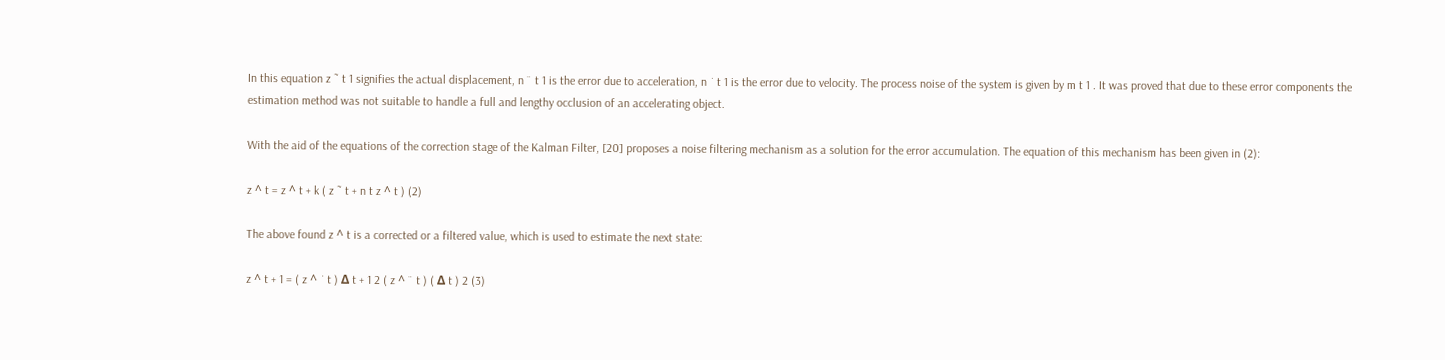In this equation z ˜ t 1 signifies the actual displacement, n ¨ t 1 is the error due to acceleration, n ˙ t 1 is the error due to velocity. The process noise of the system is given by m t 1 . It was proved that due to these error components the estimation method was not suitable to handle a full and lengthy occlusion of an accelerating object.

With the aid of the equations of the correction stage of the Kalman Filter, [20] proposes a noise filtering mechanism as a solution for the error accumulation. The equation of this mechanism has been given in (2):

z ^ t = z ^ t + k ( z ˜ t + n t z ^ t ) (2)

The above found z ^ t is a corrected or a filtered value, which is used to estimate the next state:

z ^ t + 1 = ( z ^ ˙ t ) Δ t + 1 2 ( z ^ ¨ t ) ( Δ t ) 2 (3)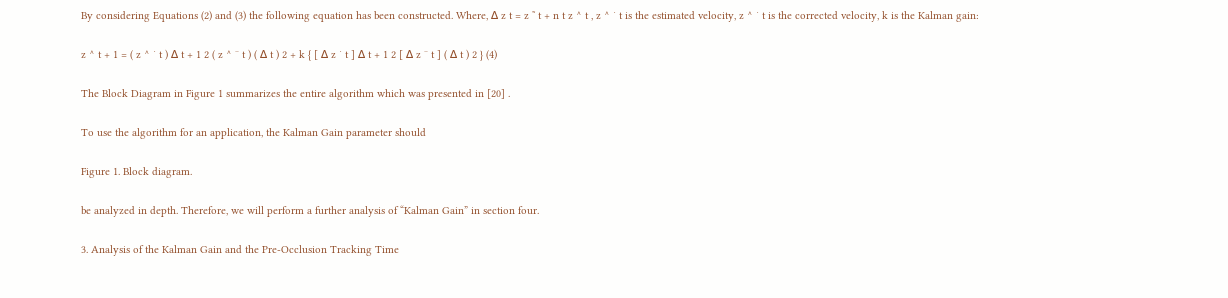By considering Equations (2) and (3) the following equation has been constructed. Where, Δ z t = z ˜ t + n t z ^ t , z ^ ˙ t is the estimated velocity, z ^ ˙ t is the corrected velocity, k is the Kalman gain:

z ^ t + 1 = ( z ^ ˙ t ) Δ t + 1 2 ( z ^ ¨ t ) ( Δ t ) 2 + k { [ Δ z ˙ t ] Δ t + 1 2 [ Δ z ¨ t ] ( Δ t ) 2 } (4)

The Block Diagram in Figure 1 summarizes the entire algorithm which was presented in [20] .

To use the algorithm for an application, the Kalman Gain parameter should

Figure 1. Block diagram.

be analyzed in depth. Therefore, we will perform a further analysis of “Kalman Gain” in section four.

3. Analysis of the Kalman Gain and the Pre-Occlusion Tracking Time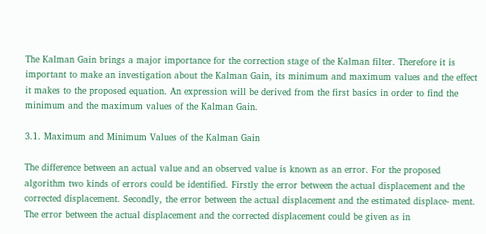The Kalman Gain brings a major importance for the correction stage of the Kalman filter. Therefore it is important to make an investigation about the Kalman Gain, its minimum and maximum values and the effect it makes to the proposed equation. An expression will be derived from the first basics in order to find the minimum and the maximum values of the Kalman Gain.

3.1. Maximum and Minimum Values of the Kalman Gain

The difference between an actual value and an observed value is known as an error. For the proposed algorithm two kinds of errors could be identified. Firstly the error between the actual displacement and the corrected displacement. Secondly, the error between the actual displacement and the estimated displace- ment. The error between the actual displacement and the corrected displacement could be given as in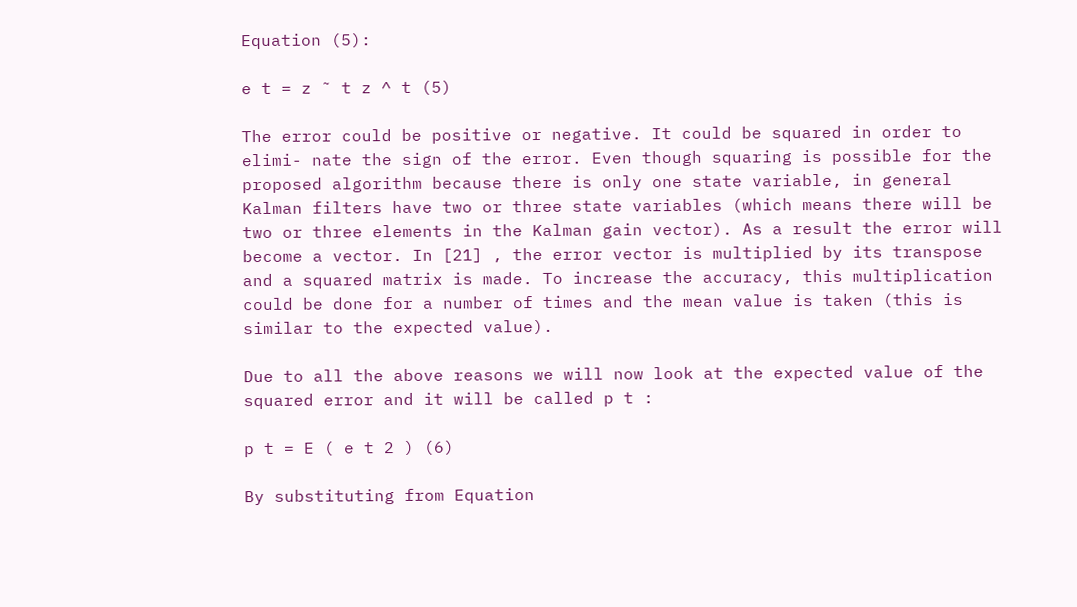Equation (5):

e t = z ˜ t z ^ t (5)

The error could be positive or negative. It could be squared in order to elimi- nate the sign of the error. Even though squaring is possible for the proposed algorithm because there is only one state variable, in general Kalman filters have two or three state variables (which means there will be two or three elements in the Kalman gain vector). As a result the error will become a vector. In [21] , the error vector is multiplied by its transpose and a squared matrix is made. To increase the accuracy, this multiplication could be done for a number of times and the mean value is taken (this is similar to the expected value).

Due to all the above reasons we will now look at the expected value of the squared error and it will be called p t :

p t = E ( e t 2 ) (6)

By substituting from Equation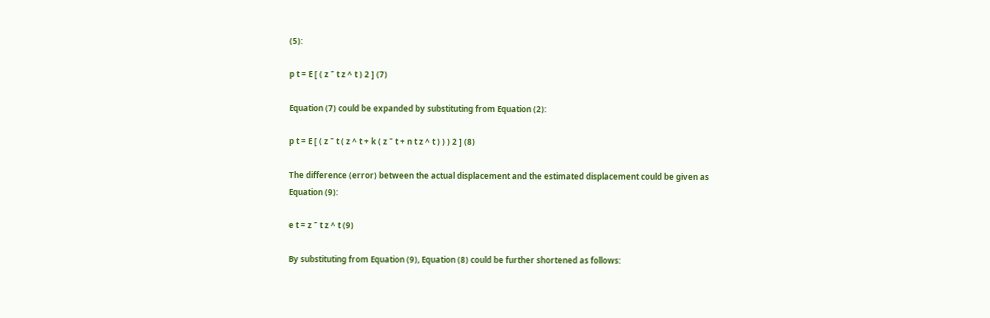(5):

p t = E [ ( z ˜ t z ^ t ) 2 ] (7)

Equation (7) could be expanded by substituting from Equation (2):

p t = E [ ( z ˜ t ( z ^ t + k ( z ˜ t + n t z ^ t ) ) ) 2 ] (8)

The difference (error) between the actual displacement and the estimated displacement could be given as Equation (9):

e t = z ˜ t z ^ t (9)

By substituting from Equation (9), Equation (8) could be further shortened as follows: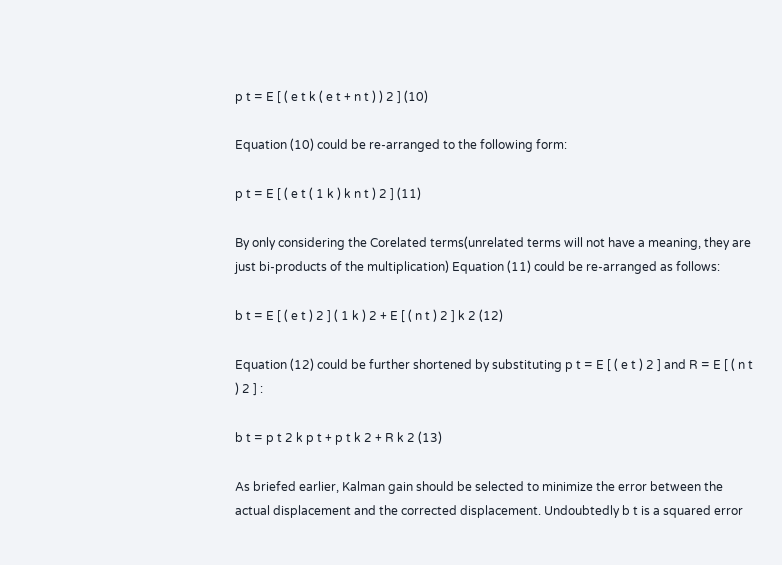p t = E [ ( e t k ( e t + n t ) ) 2 ] (10)

Equation (10) could be re-arranged to the following form:

p t = E [ ( e t ( 1 k ) k n t ) 2 ] (11)

By only considering the Corelated terms(unrelated terms will not have a meaning, they are just bi-products of the multiplication) Equation (11) could be re-arranged as follows:

b t = E [ ( e t ) 2 ] ( 1 k ) 2 + E [ ( n t ) 2 ] k 2 (12)

Equation (12) could be further shortened by substituting p t = E [ ( e t ) 2 ] and R = E [ ( n t ) 2 ] :

b t = p t 2 k p t + p t k 2 + R k 2 (13)

As briefed earlier, Kalman gain should be selected to minimize the error between the actual displacement and the corrected displacement. Undoubtedly b t is a squared error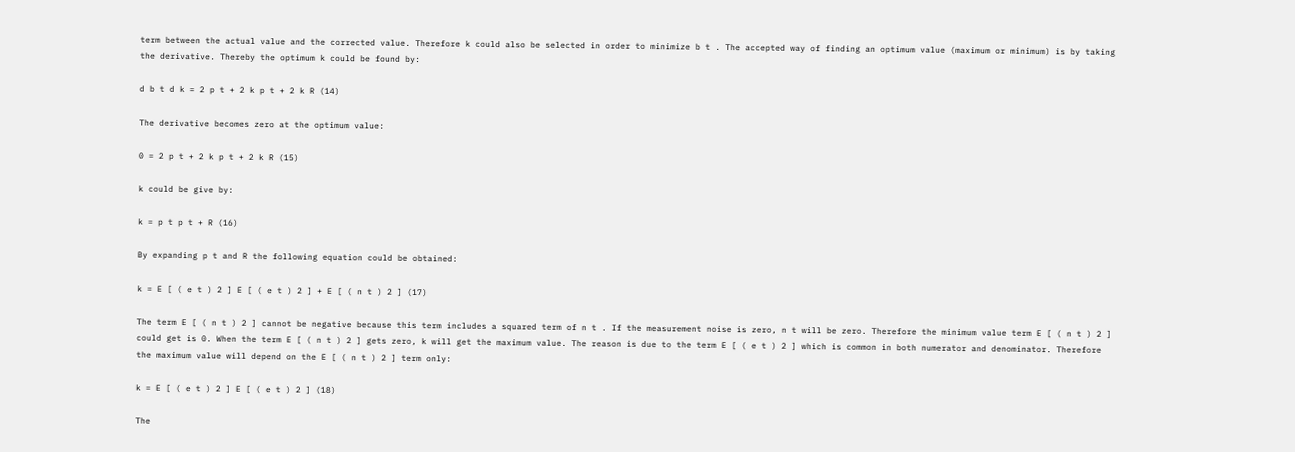term between the actual value and the corrected value. Therefore k could also be selected in order to minimize b t . The accepted way of finding an optimum value (maximum or minimum) is by taking the derivative. Thereby the optimum k could be found by:

d b t d k = 2 p t + 2 k p t + 2 k R (14)

The derivative becomes zero at the optimum value:

0 = 2 p t + 2 k p t + 2 k R (15)

k could be give by:

k = p t p t + R (16)

By expanding p t and R the following equation could be obtained:

k = E [ ( e t ) 2 ] E [ ( e t ) 2 ] + E [ ( n t ) 2 ] (17)

The term E [ ( n t ) 2 ] cannot be negative because this term includes a squared term of n t . If the measurement noise is zero, n t will be zero. Therefore the minimum value term E [ ( n t ) 2 ] could get is 0. When the term E [ ( n t ) 2 ] gets zero, k will get the maximum value. The reason is due to the term E [ ( e t ) 2 ] which is common in both numerator and denominator. Therefore the maximum value will depend on the E [ ( n t ) 2 ] term only:

k = E [ ( e t ) 2 ] E [ ( e t ) 2 ] (18)

The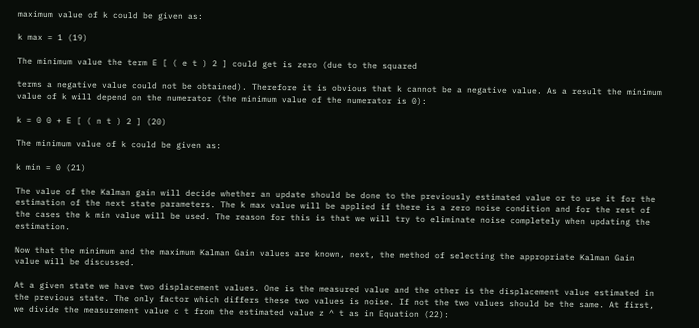maximum value of k could be given as:

k max = 1 (19)

The minimum value the term E [ ( e t ) 2 ] could get is zero (due to the squared

terms a negative value could not be obtained). Therefore it is obvious that k cannot be a negative value. As a result the minimum value of k will depend on the numerator (the minimum value of the numerator is 0):

k = 0 0 + E [ ( n t ) 2 ] (20)

The minimum value of k could be given as:

k min = 0 (21)

The value of the Kalman gain will decide whether an update should be done to the previously estimated value or to use it for the estimation of the next state parameters. The k max value will be applied if there is a zero noise condition and for the rest of the cases the k min value will be used. The reason for this is that we will try to eliminate noise completely when updating the estimation.

Now that the minimum and the maximum Kalman Gain values are known, next, the method of selecting the appropriate Kalman Gain value will be discussed.

At a given state we have two displacement values. One is the measured value and the other is the displacement value estimated in the previous state. The only factor which differs these two values is noise. If not the two values should be the same. At first, we divide the measurement value c t from the estimated value z ^ t as in Equation (22):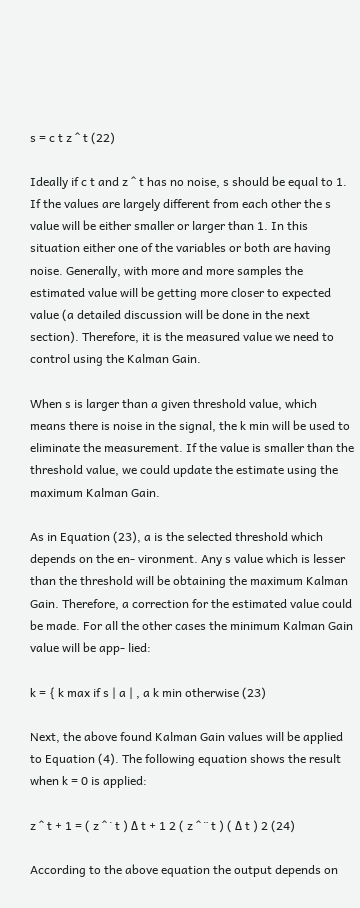s = c t z ^ t (22)

Ideally if c t and z ^ t has no noise, s should be equal to 1. If the values are largely different from each other the s value will be either smaller or larger than 1. In this situation either one of the variables or both are having noise. Generally, with more and more samples the estimated value will be getting more closer to expected value (a detailed discussion will be done in the next section). Therefore, it is the measured value we need to control using the Kalman Gain.

When s is larger than a given threshold value, which means there is noise in the signal, the k min will be used to eliminate the measurement. If the value is smaller than the threshold value, we could update the estimate using the maximum Kalman Gain.

As in Equation (23), a is the selected threshold which depends on the en- vironment. Any s value which is lesser than the threshold will be obtaining the maximum Kalman Gain. Therefore, a correction for the estimated value could be made. For all the other cases the minimum Kalman Gain value will be app- lied:

k = { k max if s | a | , a k min otherwise (23)

Next, the above found Kalman Gain values will be applied to Equation (4). The following equation shows the result when k = 0 is applied:

z ^ t + 1 = ( z ^ ˙ t ) Δ t + 1 2 ( z ^ ¨ t ) ( Δ t ) 2 (24)

According to the above equation the output depends on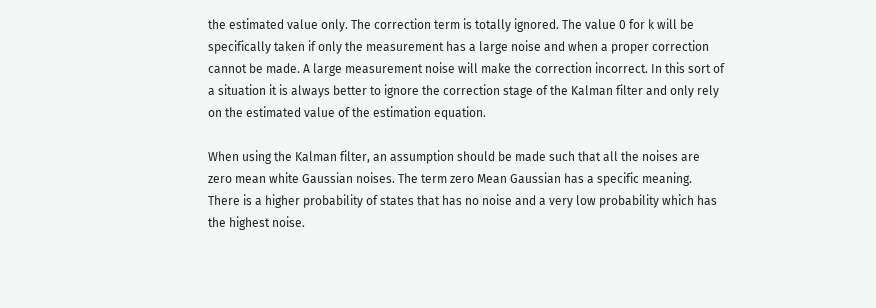the estimated value only. The correction term is totally ignored. The value 0 for k will be specifically taken if only the measurement has a large noise and when a proper correction cannot be made. A large measurement noise will make the correction incorrect. In this sort of a situation it is always better to ignore the correction stage of the Kalman filter and only rely on the estimated value of the estimation equation.

When using the Kalman filter, an assumption should be made such that all the noises are zero mean white Gaussian noises. The term zero Mean Gaussian has a specific meaning. There is a higher probability of states that has no noise and a very low probability which has the highest noise.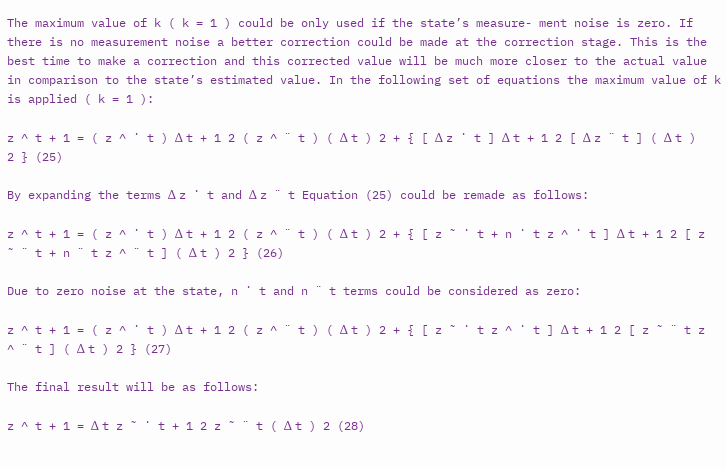The maximum value of k ( k = 1 ) could be only used if the state’s measure- ment noise is zero. If there is no measurement noise a better correction could be made at the correction stage. This is the best time to make a correction and this corrected value will be much more closer to the actual value in comparison to the state’s estimated value. In the following set of equations the maximum value of k is applied ( k = 1 ):

z ^ t + 1 = ( z ^ ˙ t ) Δ t + 1 2 ( z ^ ¨ t ) ( Δ t ) 2 + { [ Δ z ˙ t ] Δ t + 1 2 [ Δ z ¨ t ] ( Δ t ) 2 } (25)

By expanding the terms Δ z ˙ t and Δ z ¨ t Equation (25) could be remade as follows:

z ^ t + 1 = ( z ^ ˙ t ) Δ t + 1 2 ( z ^ ¨ t ) ( Δ t ) 2 + { [ z ˜ ˙ t + n ˙ t z ^ ˙ t ] Δ t + 1 2 [ z ˜ ¨ t + n ¨ t z ^ ¨ t ] ( Δ t ) 2 } (26)

Due to zero noise at the state, n ˙ t and n ¨ t terms could be considered as zero:

z ^ t + 1 = ( z ^ ˙ t ) Δ t + 1 2 ( z ^ ¨ t ) ( Δ t ) 2 + { [ z ˜ ˙ t z ^ ˙ t ] Δ t + 1 2 [ z ˜ ¨ t z ^ ¨ t ] ( Δ t ) 2 } (27)

The final result will be as follows:

z ^ t + 1 = Δ t z ˜ ˙ t + 1 2 z ˜ ¨ t ( Δ t ) 2 (28)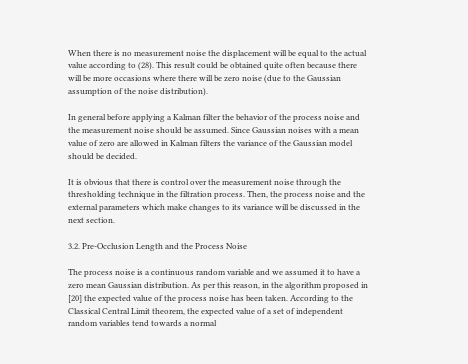When there is no measurement noise the displacement will be equal to the actual value according to (28). This result could be obtained quite often because there will be more occasions where there will be zero noise (due to the Gaussian assumption of the noise distribution).

In general before applying a Kalman filter the behavior of the process noise and the measurement noise should be assumed. Since Gaussian noises with a mean value of zero are allowed in Kalman filters the variance of the Gaussian model should be decided.

It is obvious that there is control over the measurement noise through the thresholding technique in the filtration process. Then, the process noise and the external parameters which make changes to its variance will be discussed in the next section.

3.2. Pre-Occlusion Length and the Process Noise

The process noise is a continuous random variable and we assumed it to have a zero mean Gaussian distribution. As per this reason, in the algorithm proposed in [20] the expected value of the process noise has been taken. According to the Classical Central Limit theorem, the expected value of a set of independent random variables tend towards a normal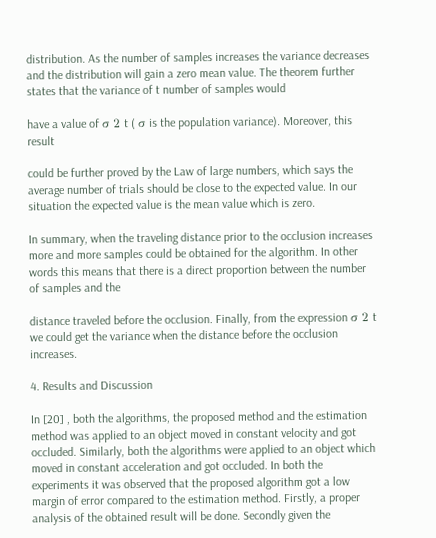distribution. As the number of samples increases the variance decreases and the distribution will gain a zero mean value. The theorem further states that the variance of t number of samples would

have a value of σ 2 t ( σ is the population variance). Moreover, this result

could be further proved by the Law of large numbers, which says the average number of trials should be close to the expected value. In our situation the expected value is the mean value which is zero.

In summary, when the traveling distance prior to the occlusion increases more and more samples could be obtained for the algorithm. In other words this means that there is a direct proportion between the number of samples and the

distance traveled before the occlusion. Finally, from the expression σ 2 t we could get the variance when the distance before the occlusion increases.

4. Results and Discussion

In [20] , both the algorithms, the proposed method and the estimation method was applied to an object moved in constant velocity and got occluded. Similarly, both the algorithms were applied to an object which moved in constant acceleration and got occluded. In both the experiments it was observed that the proposed algorithm got a low margin of error compared to the estimation method. Firstly, a proper analysis of the obtained result will be done. Secondly given the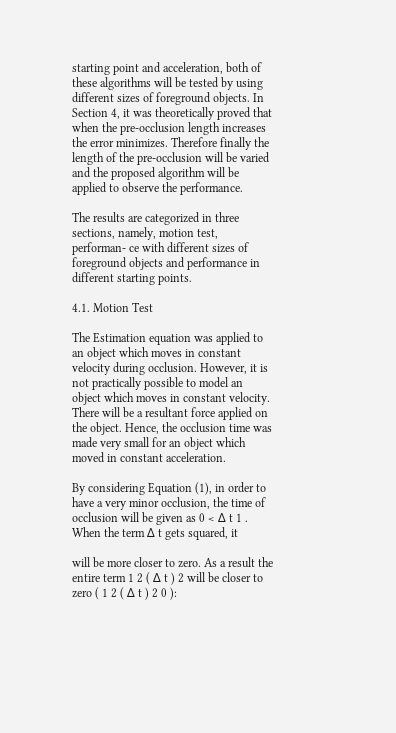starting point and acceleration, both of these algorithms will be tested by using different sizes of foreground objects. In Section 4, it was theoretically proved that when the pre-occlusion length increases the error minimizes. Therefore finally the length of the pre-occlusion will be varied and the proposed algorithm will be applied to observe the performance.

The results are categorized in three sections, namely, motion test, performan- ce with different sizes of foreground objects and performance in different starting points.

4.1. Motion Test

The Estimation equation was applied to an object which moves in constant velocity during occlusion. However, it is not practically possible to model an object which moves in constant velocity. There will be a resultant force applied on the object. Hence, the occlusion time was made very small for an object which moved in constant acceleration.

By considering Equation (1), in order to have a very minor occlusion, the time of occlusion will be given as 0 < Δ t 1 . When the term Δ t gets squared, it

will be more closer to zero. As a result the entire term 1 2 ( Δ t ) 2 will be closer to zero ( 1 2 ( Δ t ) 2 0 ):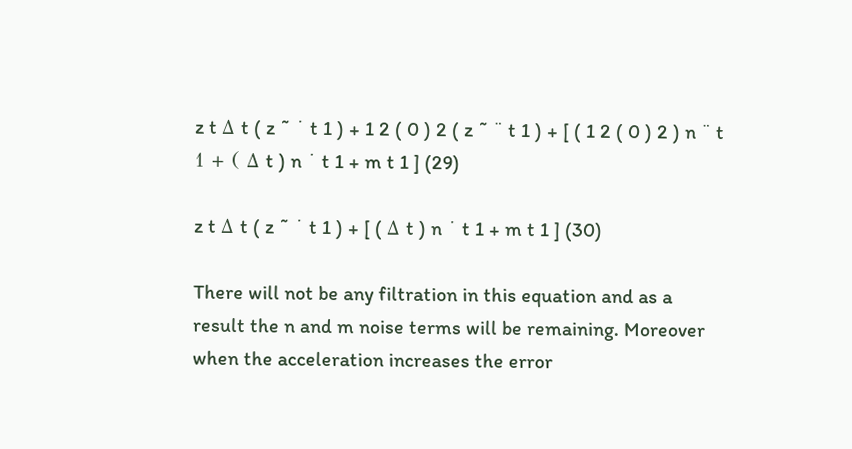z t Δ t ( z ˜ ˙ t 1 ) + 1 2 ( 0 ) 2 ( z ˜ ¨ t 1 ) + [ ( 1 2 ( 0 ) 2 ) n ¨ t 1 + ( Δ t ) n ˙ t 1 + m t 1 ] (29)

z t Δ t ( z ˜ ˙ t 1 ) + [ ( Δ t ) n ˙ t 1 + m t 1 ] (30)

There will not be any filtration in this equation and as a result the n and m noise terms will be remaining. Moreover when the acceleration increases the error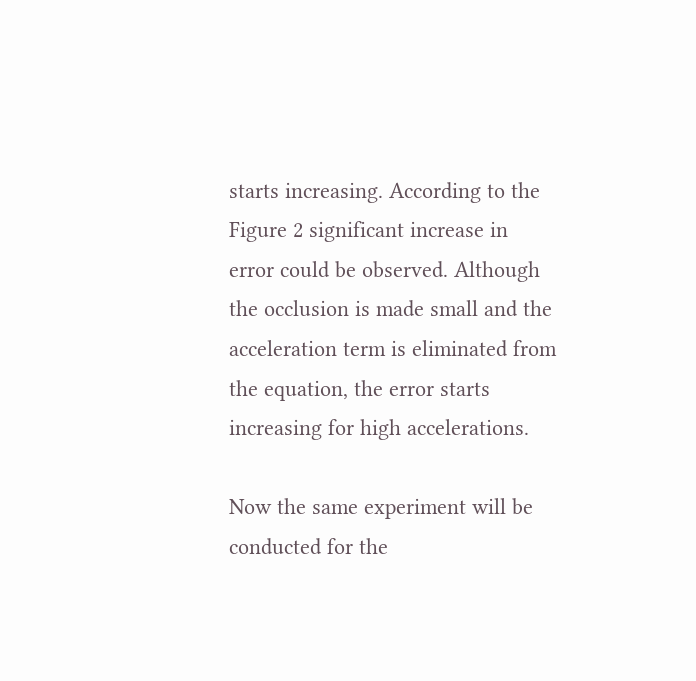starts increasing. According to the Figure 2 significant increase in error could be observed. Although the occlusion is made small and the acceleration term is eliminated from the equation, the error starts increasing for high accelerations.

Now the same experiment will be conducted for the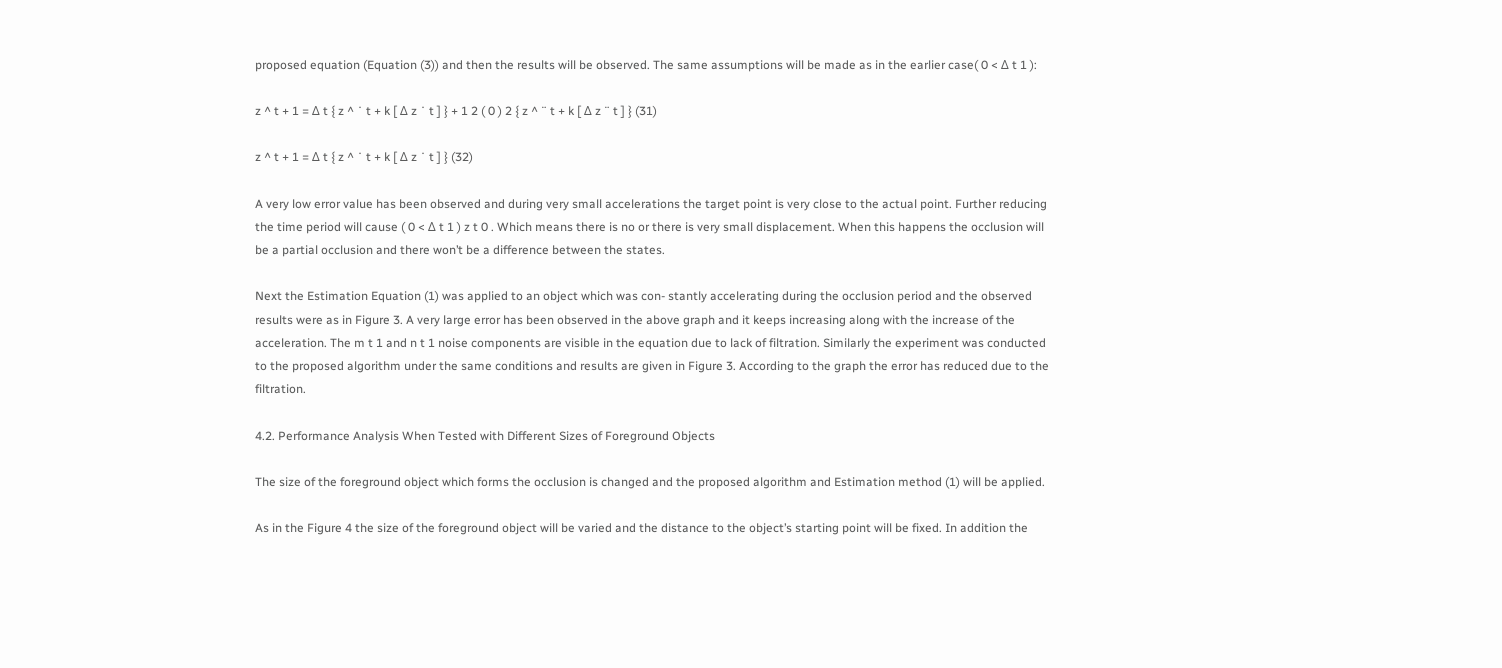proposed equation (Equation (3)) and then the results will be observed. The same assumptions will be made as in the earlier case( 0 < Δ t 1 ):

z ^ t + 1 = Δ t { z ^ ˙ t + k [ Δ z ˙ t ] } + 1 2 ( 0 ) 2 { z ^ ¨ t + k [ Δ z ¨ t ] } (31)

z ^ t + 1 = Δ t { z ^ ˙ t + k [ Δ z ˙ t ] } (32)

A very low error value has been observed and during very small accelerations the target point is very close to the actual point. Further reducing the time period will cause ( 0 < Δ t 1 ) z t 0 . Which means there is no or there is very small displacement. When this happens the occlusion will be a partial occlusion and there won’t be a difference between the states.

Next the Estimation Equation (1) was applied to an object which was con- stantly accelerating during the occlusion period and the observed results were as in Figure 3. A very large error has been observed in the above graph and it keeps increasing along with the increase of the acceleration. The m t 1 and n t 1 noise components are visible in the equation due to lack of filtration. Similarly the experiment was conducted to the proposed algorithm under the same conditions and results are given in Figure 3. According to the graph the error has reduced due to the filtration.

4.2. Performance Analysis When Tested with Different Sizes of Foreground Objects

The size of the foreground object which forms the occlusion is changed and the proposed algorithm and Estimation method (1) will be applied.

As in the Figure 4 the size of the foreground object will be varied and the distance to the object’s starting point will be fixed. In addition the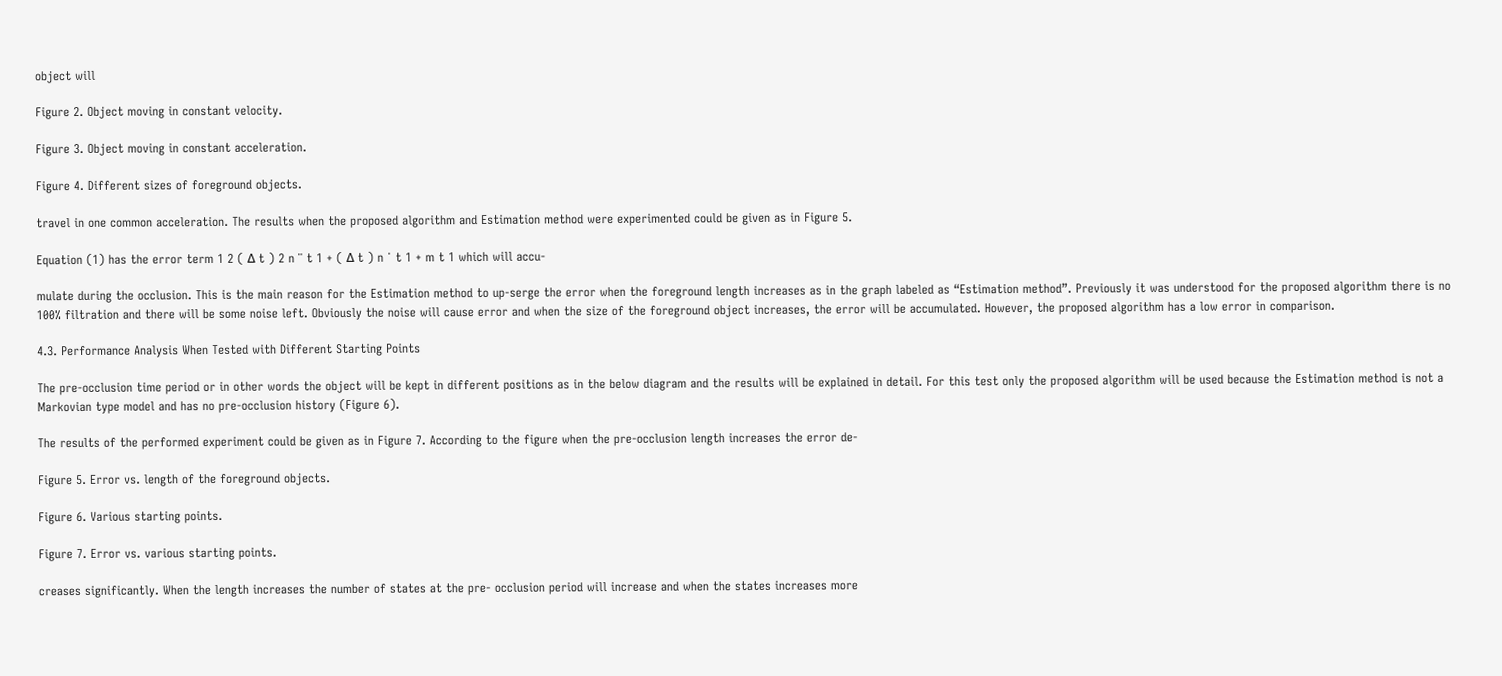object will

Figure 2. Object moving in constant velocity.

Figure 3. Object moving in constant acceleration.

Figure 4. Different sizes of foreground objects.

travel in one common acceleration. The results when the proposed algorithm and Estimation method were experimented could be given as in Figure 5.

Equation (1) has the error term 1 2 ( Δ t ) 2 n ¨ t 1 + ( Δ t ) n ˙ t 1 + m t 1 which will accu-

mulate during the occlusion. This is the main reason for the Estimation method to up-serge the error when the foreground length increases as in the graph labeled as “Estimation method”. Previously it was understood for the proposed algorithm there is no 100% filtration and there will be some noise left. Obviously the noise will cause error and when the size of the foreground object increases, the error will be accumulated. However, the proposed algorithm has a low error in comparison.

4.3. Performance Analysis When Tested with Different Starting Points

The pre-occlusion time period or in other words the object will be kept in different positions as in the below diagram and the results will be explained in detail. For this test only the proposed algorithm will be used because the Estimation method is not a Markovian type model and has no pre-occlusion history (Figure 6).

The results of the performed experiment could be given as in Figure 7. According to the figure when the pre-occlusion length increases the error de-

Figure 5. Error vs. length of the foreground objects.

Figure 6. Various starting points.

Figure 7. Error vs. various starting points.

creases significantly. When the length increases the number of states at the pre- occlusion period will increase and when the states increases more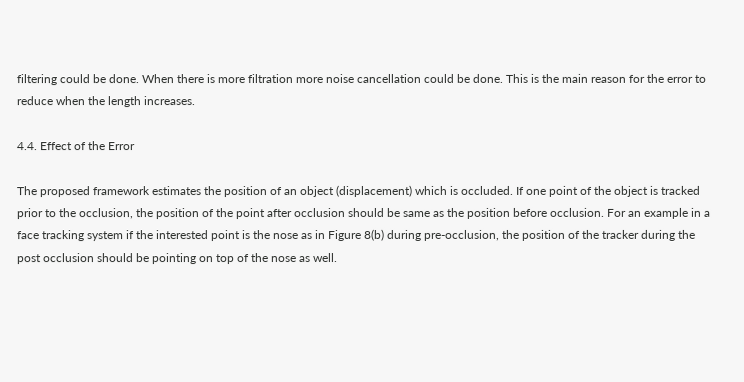filtering could be done. When there is more filtration more noise cancellation could be done. This is the main reason for the error to reduce when the length increases.

4.4. Effect of the Error

The proposed framework estimates the position of an object (displacement) which is occluded. If one point of the object is tracked prior to the occlusion, the position of the point after occlusion should be same as the position before occlusion. For an example in a face tracking system if the interested point is the nose as in Figure 8(b) during pre-occlusion, the position of the tracker during the post occlusion should be pointing on top of the nose as well.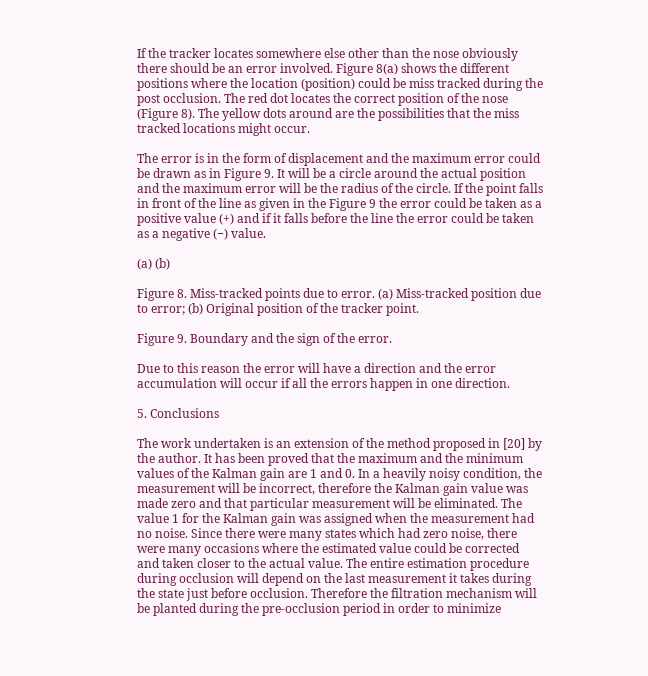If the tracker locates somewhere else other than the nose obviously there should be an error involved. Figure 8(a) shows the different positions where the location (position) could be miss tracked during the post occlusion. The red dot locates the correct position of the nose (Figure 8). The yellow dots around are the possibilities that the miss tracked locations might occur.

The error is in the form of displacement and the maximum error could be drawn as in Figure 9. It will be a circle around the actual position and the maximum error will be the radius of the circle. If the point falls in front of the line as given in the Figure 9 the error could be taken as a positive value (+) and if it falls before the line the error could be taken as a negative (−) value.

(a) (b)

Figure 8. Miss-tracked points due to error. (a) Miss-tracked position due to error; (b) Original position of the tracker point.

Figure 9. Boundary and the sign of the error.

Due to this reason the error will have a direction and the error accumulation will occur if all the errors happen in one direction.

5. Conclusions

The work undertaken is an extension of the method proposed in [20] by the author. It has been proved that the maximum and the minimum values of the Kalman gain are 1 and 0. In a heavily noisy condition, the measurement will be incorrect, therefore the Kalman gain value was made zero and that particular measurement will be eliminated. The value 1 for the Kalman gain was assigned when the measurement had no noise. Since there were many states which had zero noise, there were many occasions where the estimated value could be corrected and taken closer to the actual value. The entire estimation procedure during occlusion will depend on the last measurement it takes during the state just before occlusion. Therefore the filtration mechanism will be planted during the pre-occlusion period in order to minimize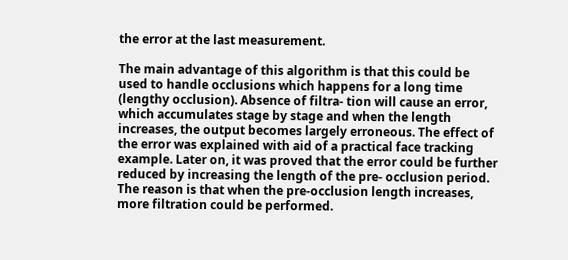the error at the last measurement.

The main advantage of this algorithm is that this could be used to handle occlusions which happens for a long time (lengthy occlusion). Absence of filtra- tion will cause an error, which accumulates stage by stage and when the length increases, the output becomes largely erroneous. The effect of the error was explained with aid of a practical face tracking example. Later on, it was proved that the error could be further reduced by increasing the length of the pre- occlusion period. The reason is that when the pre-occlusion length increases, more filtration could be performed.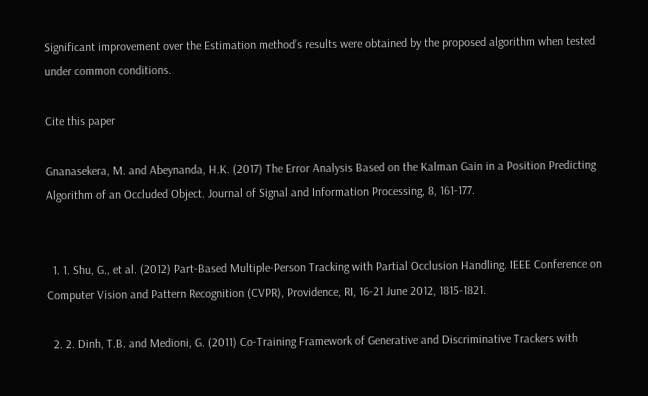Significant improvement over the Estimation method’s results were obtained by the proposed algorithm when tested under common conditions.

Cite this paper

Gnanasekera, M. and Abeynanda, H.K. (2017) The Error Analysis Based on the Kalman Gain in a Position Predicting Algorithm of an Occluded Object. Journal of Signal and Information Processing, 8, 161-177.


  1. 1. Shu, G., et al. (2012) Part-Based Multiple-Person Tracking with Partial Occlusion Handling. IEEE Conference on Computer Vision and Pattern Recognition (CVPR), Providence, RI, 16-21 June 2012, 1815-1821.

  2. 2. Dinh, T.B. and Medioni, G. (2011) Co-Training Framework of Generative and Discriminative Trackers with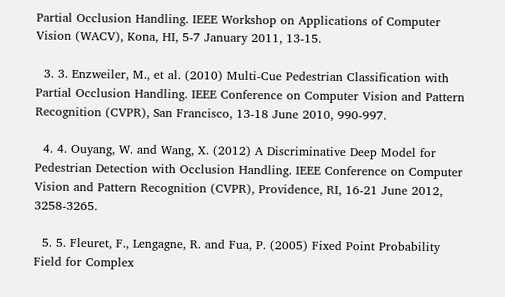Partial Occlusion Handling. IEEE Workshop on Applications of Computer Vision (WACV), Kona, HI, 5-7 January 2011, 13-15.

  3. 3. Enzweiler, M., et al. (2010) Multi-Cue Pedestrian Classification with Partial Occlusion Handling. IEEE Conference on Computer Vision and Pattern Recognition (CVPR), San Francisco, 13-18 June 2010, 990-997.

  4. 4. Ouyang, W. and Wang, X. (2012) A Discriminative Deep Model for Pedestrian Detection with Occlusion Handling. IEEE Conference on Computer Vision and Pattern Recognition (CVPR), Providence, RI, 16-21 June 2012, 3258-3265.

  5. 5. Fleuret, F., Lengagne, R. and Fua, P. (2005) Fixed Point Probability Field for Complex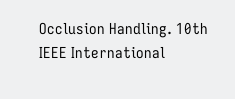Occlusion Handling. 10th IEEE International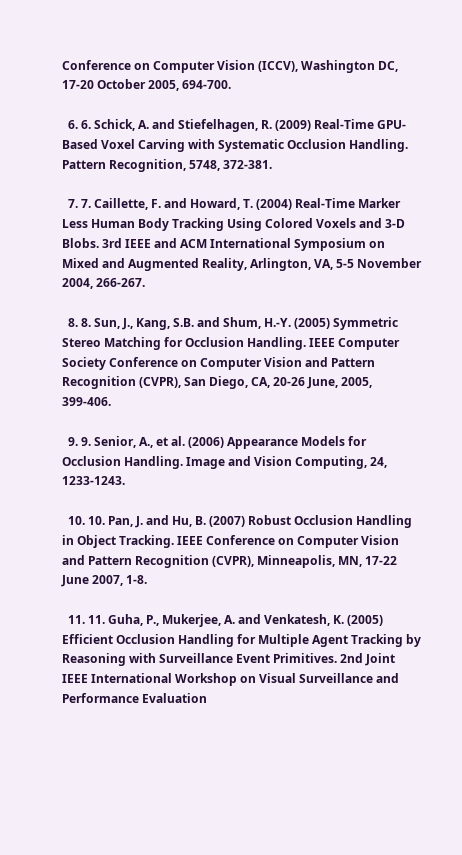Conference on Computer Vision (ICCV), Washington DC, 17-20 October 2005, 694-700.

  6. 6. Schick, A. and Stiefelhagen, R. (2009) Real-Time GPU-Based Voxel Carving with Systematic Occlusion Handling. Pattern Recognition, 5748, 372-381.

  7. 7. Caillette, F. and Howard, T. (2004) Real-Time Marker Less Human Body Tracking Using Colored Voxels and 3-D Blobs. 3rd IEEE and ACM International Symposium on Mixed and Augmented Reality, Arlington, VA, 5-5 November 2004, 266-267.

  8. 8. Sun, J., Kang, S.B. and Shum, H.-Y. (2005) Symmetric Stereo Matching for Occlusion Handling. IEEE Computer Society Conference on Computer Vision and Pattern Recognition (CVPR), San Diego, CA, 20-26 June, 2005, 399-406.

  9. 9. Senior, A., et al. (2006) Appearance Models for Occlusion Handling. Image and Vision Computing, 24, 1233-1243.

  10. 10. Pan, J. and Hu, B. (2007) Robust Occlusion Handling in Object Tracking. IEEE Conference on Computer Vision and Pattern Recognition (CVPR), Minneapolis, MN, 17-22 June 2007, 1-8.

  11. 11. Guha, P., Mukerjee, A. and Venkatesh, K. (2005) Efficient Occlusion Handling for Multiple Agent Tracking by Reasoning with Surveillance Event Primitives. 2nd Joint IEEE International Workshop on Visual Surveillance and Performance Evaluation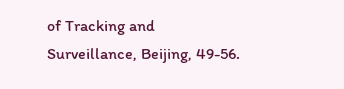of Tracking and Surveillance, Beijing, 49-56.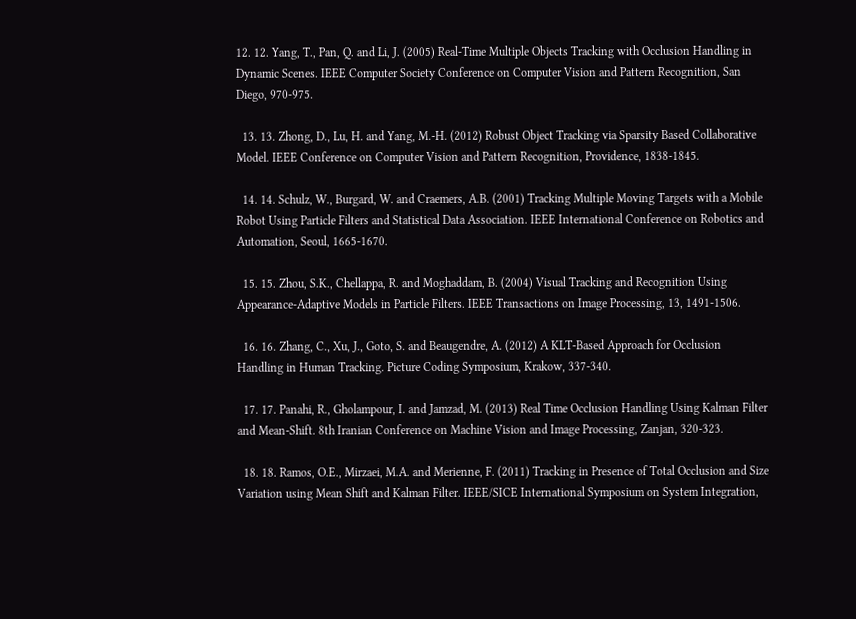12. 12. Yang, T., Pan, Q. and Li, J. (2005) Real-Time Multiple Objects Tracking with Occlusion Handling in Dynamic Scenes. IEEE Computer Society Conference on Computer Vision and Pattern Recognition, San Diego, 970-975.

  13. 13. Zhong, D., Lu, H. and Yang, M.-H. (2012) Robust Object Tracking via Sparsity Based Collaborative Model. IEEE Conference on Computer Vision and Pattern Recognition, Providence, 1838-1845.

  14. 14. Schulz, W., Burgard, W. and Craemers, A.B. (2001) Tracking Multiple Moving Targets with a Mobile Robot Using Particle Filters and Statistical Data Association. IEEE International Conference on Robotics and Automation, Seoul, 1665-1670.

  15. 15. Zhou, S.K., Chellappa, R. and Moghaddam, B. (2004) Visual Tracking and Recognition Using Appearance-Adaptive Models in Particle Filters. IEEE Transactions on Image Processing, 13, 1491-1506.

  16. 16. Zhang, C., Xu, J., Goto, S. and Beaugendre, A. (2012) A KLT-Based Approach for Occlusion Handling in Human Tracking. Picture Coding Symposium, Krakow, 337-340.

  17. 17. Panahi, R., Gholampour, I. and Jamzad, M. (2013) Real Time Occlusion Handling Using Kalman Filter and Mean-Shift. 8th Iranian Conference on Machine Vision and Image Processing, Zanjan, 320-323.

  18. 18. Ramos, O.E., Mirzaei, M.A. and Merienne, F. (2011) Tracking in Presence of Total Occlusion and Size Variation using Mean Shift and Kalman Filter. IEEE/SICE International Symposium on System Integration,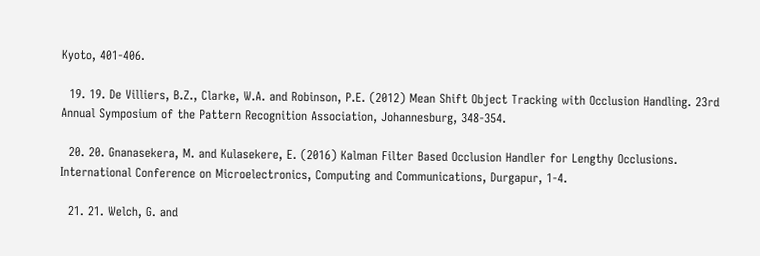Kyoto, 401-406.

  19. 19. De Villiers, B.Z., Clarke, W.A. and Robinson, P.E. (2012) Mean Shift Object Tracking with Occlusion Handling. 23rd Annual Symposium of the Pattern Recognition Association, Johannesburg, 348-354.

  20. 20. Gnanasekera, M. and Kulasekere, E. (2016) Kalman Filter Based Occlusion Handler for Lengthy Occlusions. International Conference on Microelectronics, Computing and Communications, Durgapur, 1-4.

  21. 21. Welch, G. and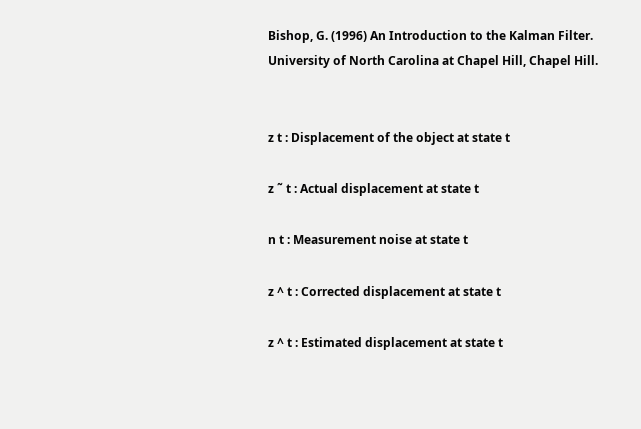Bishop, G. (1996) An Introduction to the Kalman Filter. University of North Carolina at Chapel Hill, Chapel Hill.


z t : Displacement of the object at state t

z ˜ t : Actual displacement at state t

n t : Measurement noise at state t

z ^ t : Corrected displacement at state t

z ^ t : Estimated displacement at state t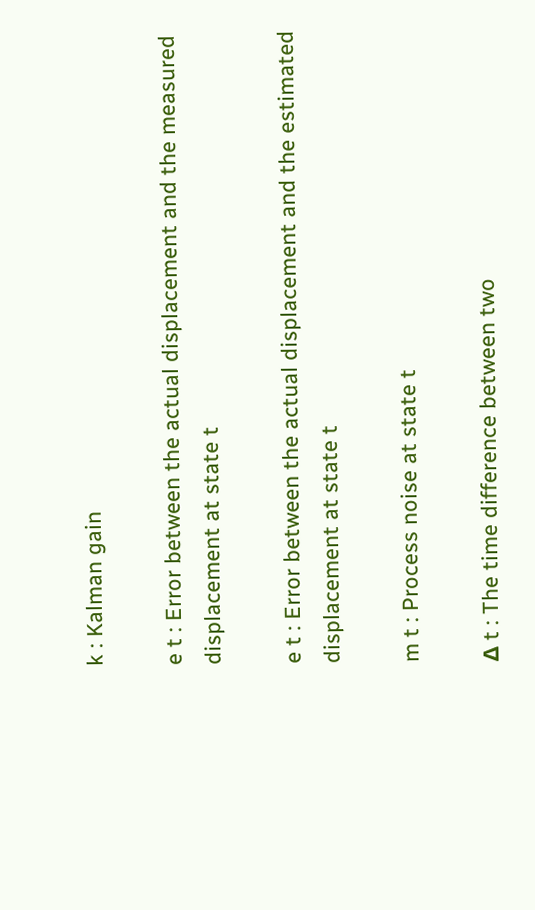k : Kalman gain

e t : Error between the actual displacement and the measured displacement at state t

e t : Error between the actual displacement and the estimated displacement at state t

m t : Process noise at state t

Δ t : The time difference between two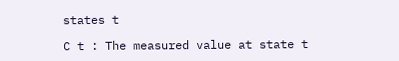states t

C t : The measured value at state t